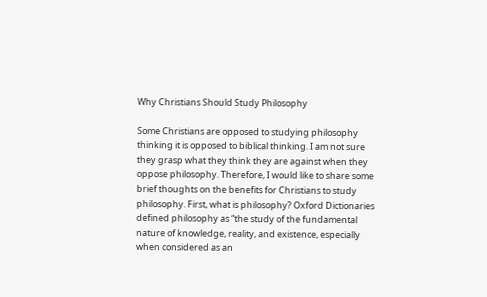Why Christians Should Study Philosophy

Some Christians are opposed to studying philosophy thinking it is opposed to biblical thinking. I am not sure they grasp what they think they are against when they oppose philosophy. Therefore, I would like to share some brief thoughts on the benefits for Christians to study philosophy. First, what is philosophy? Oxford Dictionaries defined philosophy as “the study of the fundamental nature of knowledge, reality, and existence, especially when considered as an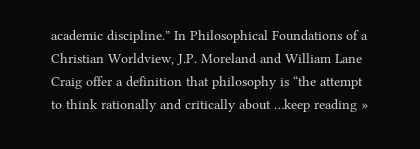academic discipline.” In Philosophical Foundations of a Christian Worldview, J.P. Moreland and William Lane Craig offer a definition that philosophy is “the attempt to think rationally and critically about …keep reading »